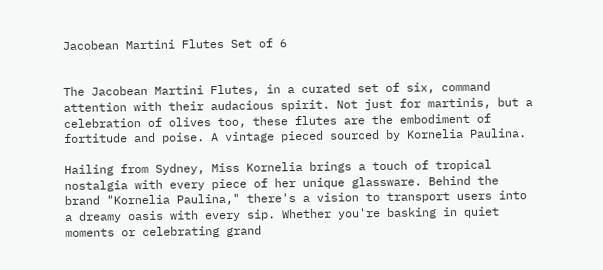Jacobean Martini Flutes Set of 6


The Jacobean Martini Flutes, in a curated set of six, command attention with their audacious spirit. Not just for martinis, but a celebration of olives too, these flutes are the embodiment of fortitude and poise. A vintage pieced sourced by Kornelia Paulina.

Hailing from Sydney, Miss Kornelia brings a touch of tropical nostalgia with every piece of her unique glassware. Behind the brand "Kornelia Paulina," there's a vision to transport users into a dreamy oasis with every sip. Whether you're basking in quiet moments or celebrating grand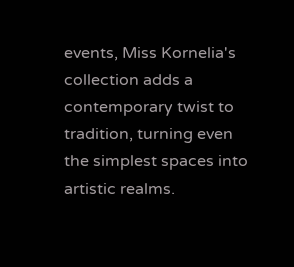events, Miss Kornelia's collection adds a contemporary twist to tradition, turning even the simplest spaces into artistic realms.